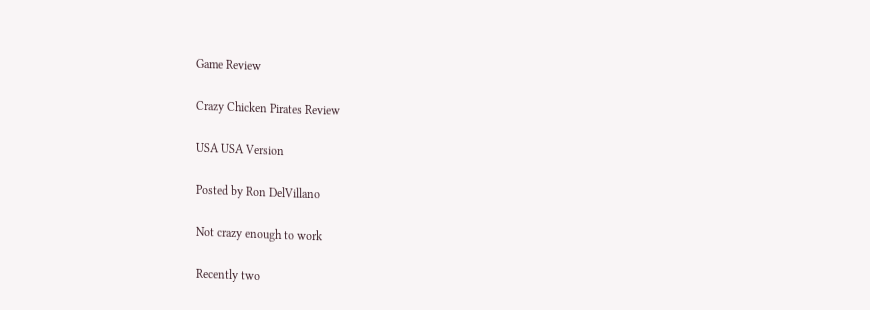Game Review

Crazy Chicken Pirates Review

USA USA Version

Posted by Ron DelVillano

Not crazy enough to work

Recently two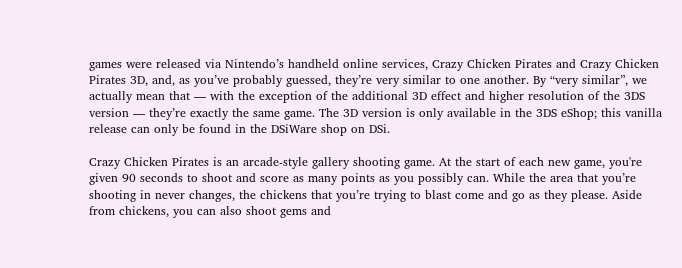games were released via Nintendo’s handheld online services, Crazy Chicken Pirates and Crazy Chicken Pirates 3D, and, as you’ve probably guessed, they’re very similar to one another. By “very similar”, we actually mean that — with the exception of the additional 3D effect and higher resolution of the 3DS version — they’re exactly the same game. The 3D version is only available in the 3DS eShop; this vanilla release can only be found in the DSiWare shop on DSi.

Crazy Chicken Pirates is an arcade-style gallery shooting game. At the start of each new game, you're given 90 seconds to shoot and score as many points as you possibly can. While the area that you’re shooting in never changes, the chickens that you’re trying to blast come and go as they please. Aside from chickens, you can also shoot gems and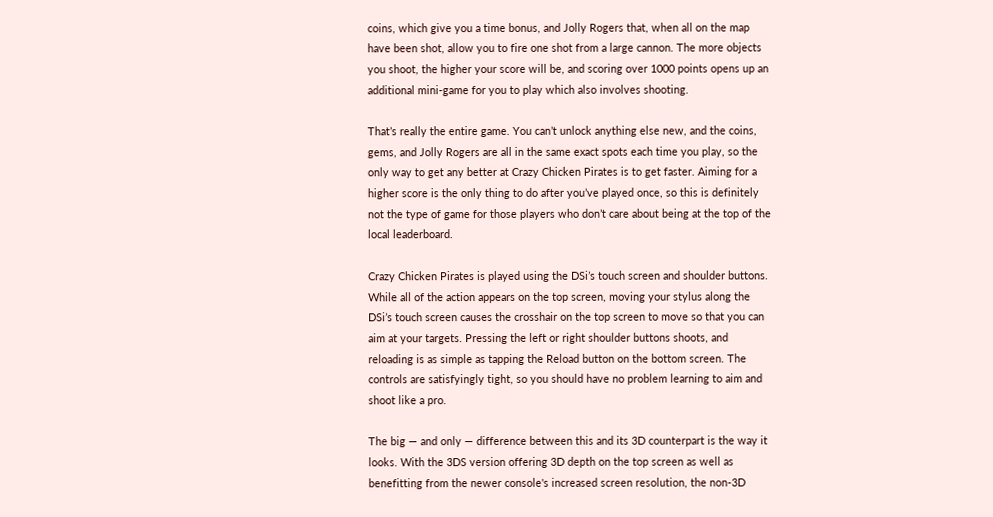coins, which give you a time bonus, and Jolly Rogers that, when all on the map have been shot, allow you to fire one shot from a large cannon. The more objects you shoot, the higher your score will be, and scoring over 1000 points opens up an additional mini-game for you to play which also involves shooting.

That’s really the entire game. You can’t unlock anything else new, and the coins, gems, and Jolly Rogers are all in the same exact spots each time you play, so the only way to get any better at Crazy Chicken Pirates is to get faster. Aiming for a higher score is the only thing to do after you’ve played once, so this is definitely not the type of game for those players who don’t care about being at the top of the local leaderboard.

Crazy Chicken Pirates is played using the DSi’s touch screen and shoulder buttons. While all of the action appears on the top screen, moving your stylus along the DSi’s touch screen causes the crosshair on the top screen to move so that you can aim at your targets. Pressing the left or right shoulder buttons shoots, and reloading is as simple as tapping the Reload button on the bottom screen. The controls are satisfyingly tight, so you should have no problem learning to aim and shoot like a pro.

The big — and only — difference between this and its 3D counterpart is the way it looks. With the 3DS version offering 3D depth on the top screen as well as benefitting from the newer console's increased screen resolution, the non-3D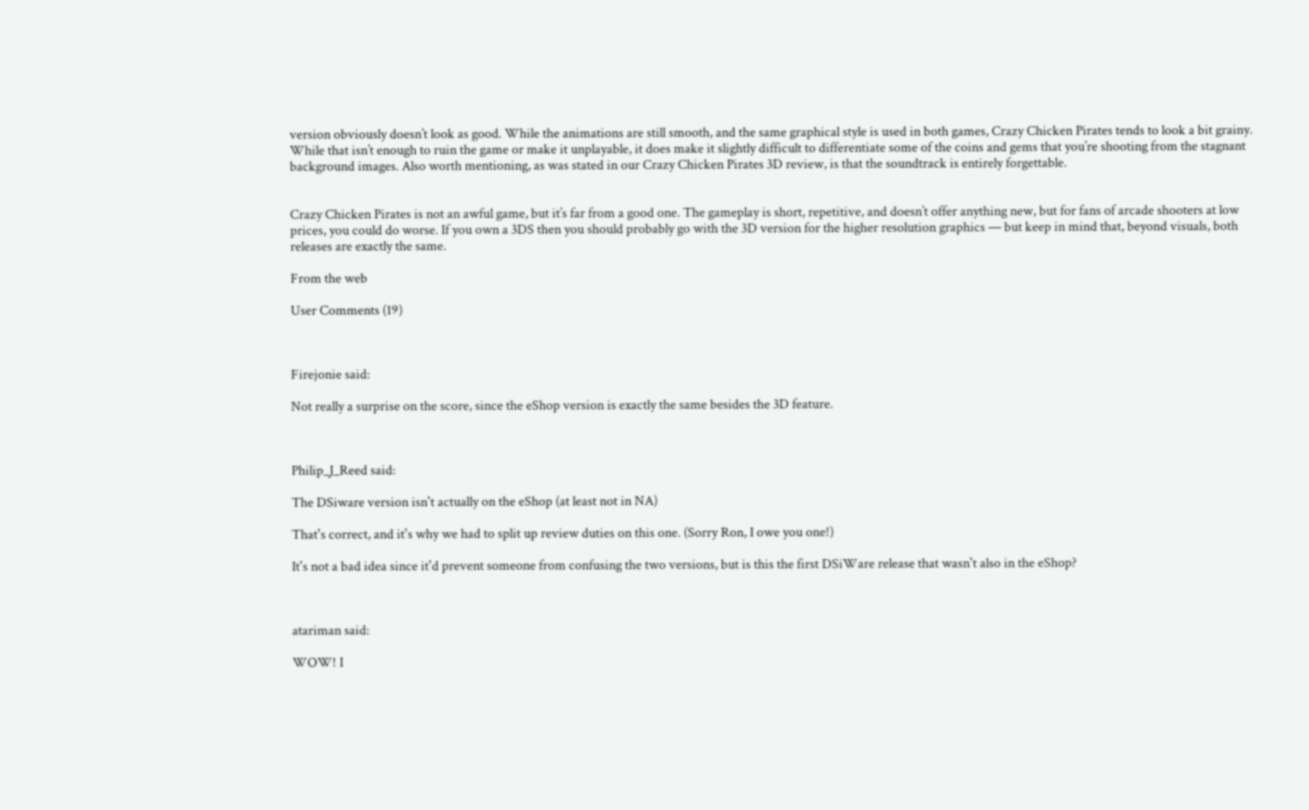version obviously doesn’t look as good. While the animations are still smooth, and the same graphical style is used in both games, Crazy Chicken Pirates tends to look a bit grainy. While that isn’t enough to ruin the game or make it unplayable, it does make it slightly difficult to differentiate some of the coins and gems that you’re shooting from the stagnant background images. Also worth mentioning, as was stated in our Crazy Chicken Pirates 3D review, is that the soundtrack is entirely forgettable.


Crazy Chicken Pirates is not an awful game, but it’s far from a good one. The gameplay is short, repetitive, and doesn’t offer anything new, but for fans of arcade shooters at low prices, you could do worse. If you own a 3DS then you should probably go with the 3D version for the higher resolution graphics — but keep in mind that, beyond visuals, both releases are exactly the same.

From the web

User Comments (19)



Firejonie said:

Not really a surprise on the score, since the eShop version is exactly the same besides the 3D feature.



Philip_J_Reed said:

The DSiware version isn't actually on the eShop (at least not in NA)

That's correct, and it's why we had to split up review duties on this one. (Sorry Ron, I owe you one!)

It's not a bad idea since it'd prevent someone from confusing the two versions, but is this the first DSiWare release that wasn't also in the eShop?



atariman said:

WOW! I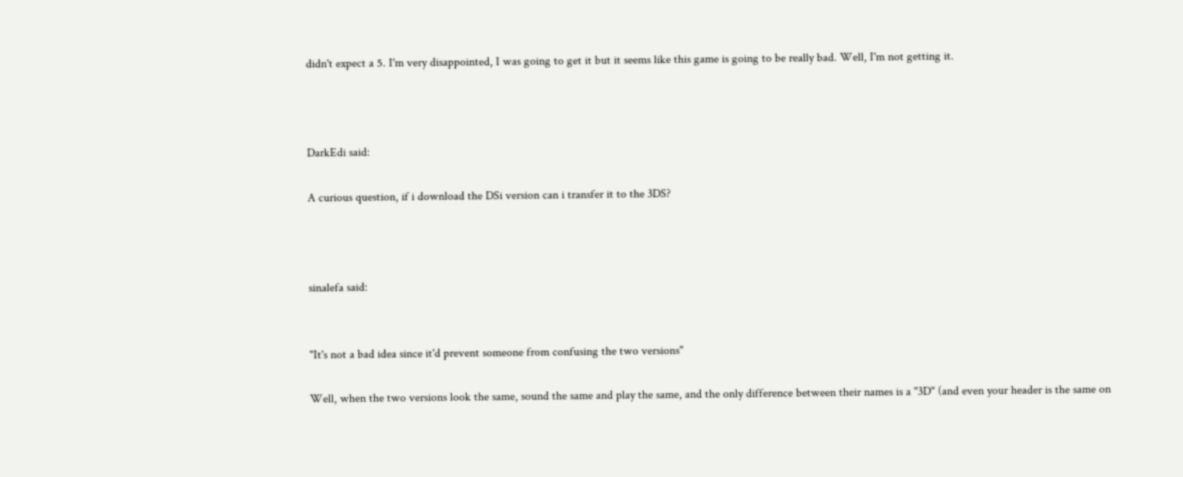didn't expect a 5. I'm very disappointed, I was going to get it but it seems like this game is going to be really bad. Well, I'm not getting it.



DarkEdi said:

A curious question, if i download the DSi version can i transfer it to the 3DS?



sinalefa said:


"It's not a bad idea since it'd prevent someone from confusing the two versions"

Well, when the two versions look the same, sound the same and play the same, and the only difference between their names is a "3D" (and even your header is the same on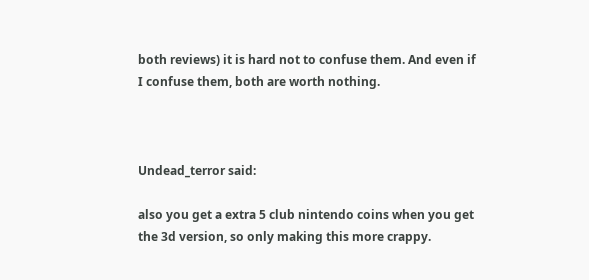both reviews) it is hard not to confuse them. And even if I confuse them, both are worth nothing.



Undead_terror said:

also you get a extra 5 club nintendo coins when you get the 3d version, so only making this more crappy.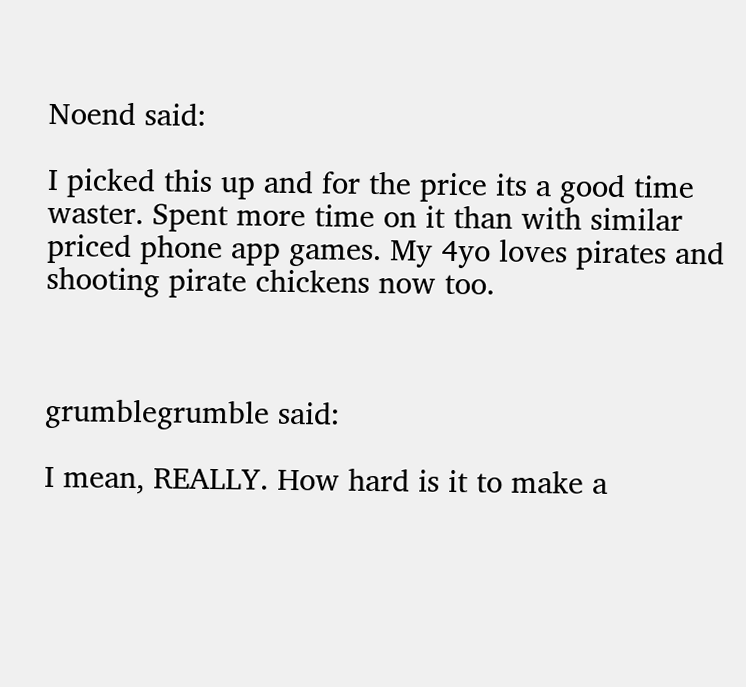Noend said:

I picked this up and for the price its a good time waster. Spent more time on it than with similar priced phone app games. My 4yo loves pirates and shooting pirate chickens now too.



grumblegrumble said:

I mean, REALLY. How hard is it to make a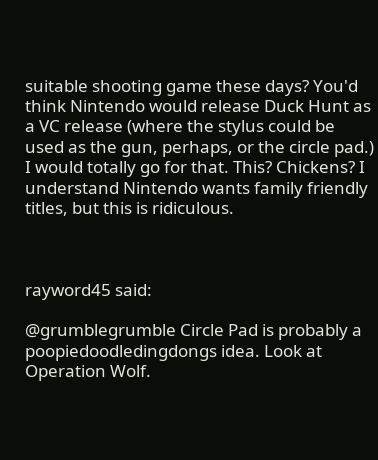suitable shooting game these days? You'd think Nintendo would release Duck Hunt as a VC release (where the stylus could be used as the gun, perhaps, or the circle pad.) I would totally go for that. This? Chickens? I understand Nintendo wants family friendly titles, but this is ridiculous.



rayword45 said:

@grumblegrumble Circle Pad is probably a poopiedoodledingdongs idea. Look at Operation Wolf.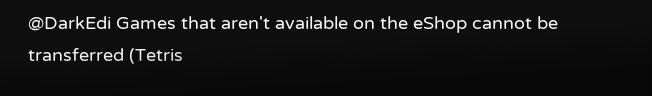@DarkEdi Games that aren't available on the eShop cannot be transferred (Tetris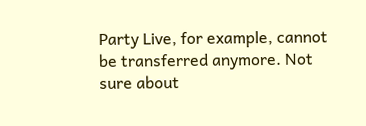Party Live, for example, cannot be transferred anymore. Not sure about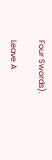Four Swords).

Leave A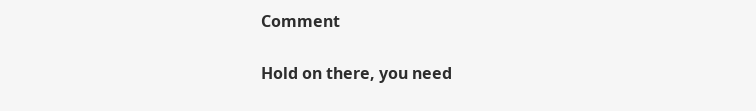Comment

Hold on there, you need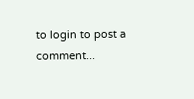to login to post a comment...